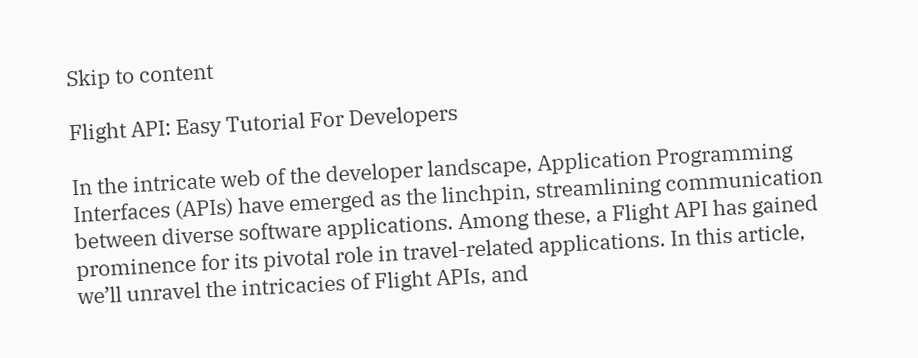Skip to content

Flight API: Easy Tutorial For Developers

In the intricate web of the developer landscape, Application Programming Interfaces (APIs) have emerged as the linchpin, streamlining communication between diverse software applications. Among these, a Flight API has gained prominence for its pivotal role in travel-related applications. In this article, we’ll unravel the intricacies of Flight APIs, and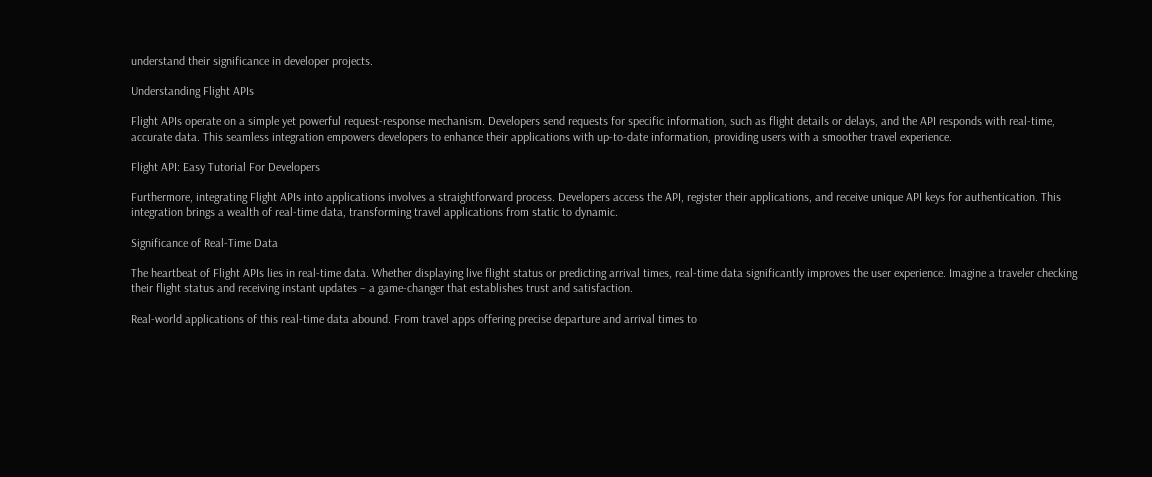understand their significance in developer projects.

Understanding Flight APIs

Flight APIs operate on a simple yet powerful request-response mechanism. Developers send requests for specific information, such as flight details or delays, and the API responds with real-time, accurate data. This seamless integration empowers developers to enhance their applications with up-to-date information, providing users with a smoother travel experience.

Flight API: Easy Tutorial For Developers

Furthermore, integrating Flight APIs into applications involves a straightforward process. Developers access the API, register their applications, and receive unique API keys for authentication. This integration brings a wealth of real-time data, transforming travel applications from static to dynamic.

Significance of Real-Time Data

The heartbeat of Flight APIs lies in real-time data. Whether displaying live flight status or predicting arrival times, real-time data significantly improves the user experience. Imagine a traveler checking their flight status and receiving instant updates – a game-changer that establishes trust and satisfaction.

Real-world applications of this real-time data abound. From travel apps offering precise departure and arrival times to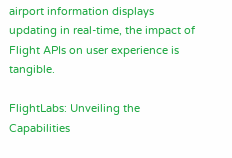airport information displays updating in real-time, the impact of Flight APIs on user experience is tangible.

FlightLabs: Unveiling the Capabilities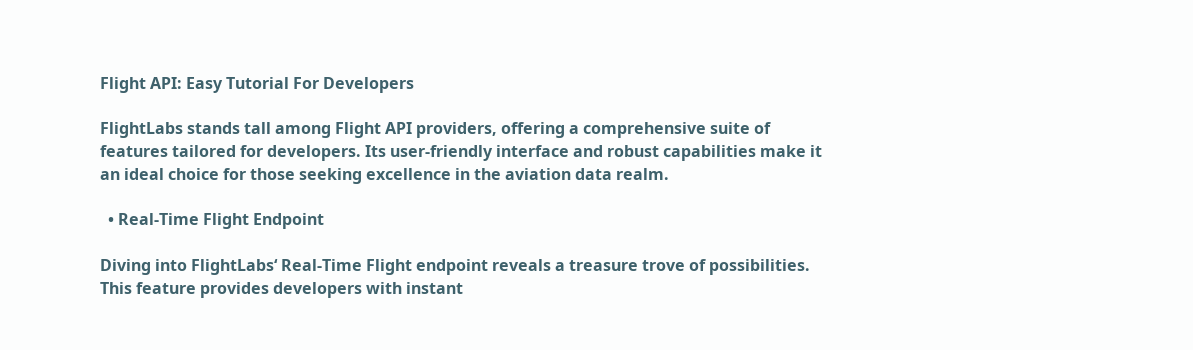Flight API: Easy Tutorial For Developers

FlightLabs stands tall among Flight API providers, offering a comprehensive suite of features tailored for developers. Its user-friendly interface and robust capabilities make it an ideal choice for those seeking excellence in the aviation data realm.

  • Real-Time Flight Endpoint

Diving into FlightLabs‘ Real-Time Flight endpoint reveals a treasure trove of possibilities. This feature provides developers with instant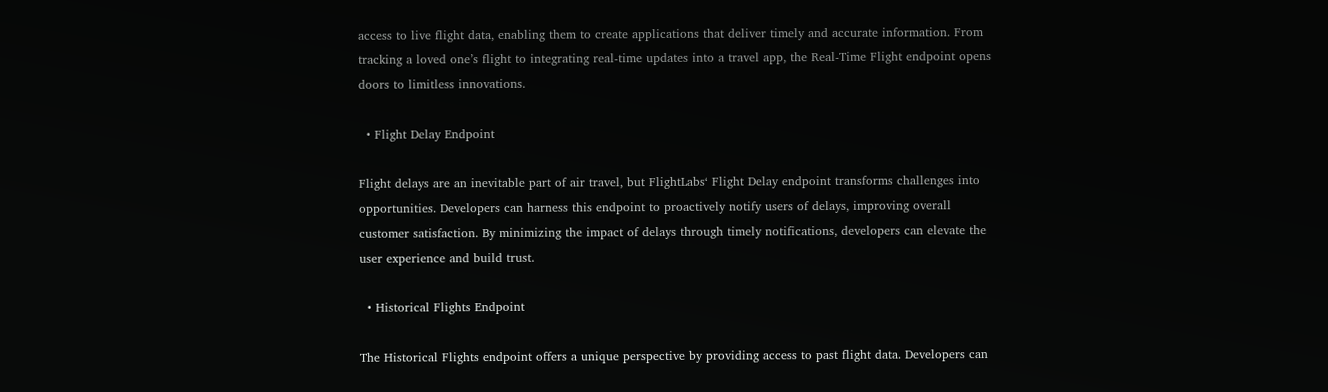access to live flight data, enabling them to create applications that deliver timely and accurate information. From tracking a loved one’s flight to integrating real-time updates into a travel app, the Real-Time Flight endpoint opens doors to limitless innovations.

  • Flight Delay Endpoint

Flight delays are an inevitable part of air travel, but FlightLabs‘ Flight Delay endpoint transforms challenges into opportunities. Developers can harness this endpoint to proactively notify users of delays, improving overall customer satisfaction. By minimizing the impact of delays through timely notifications, developers can elevate the user experience and build trust.

  • Historical Flights Endpoint

The Historical Flights endpoint offers a unique perspective by providing access to past flight data. Developers can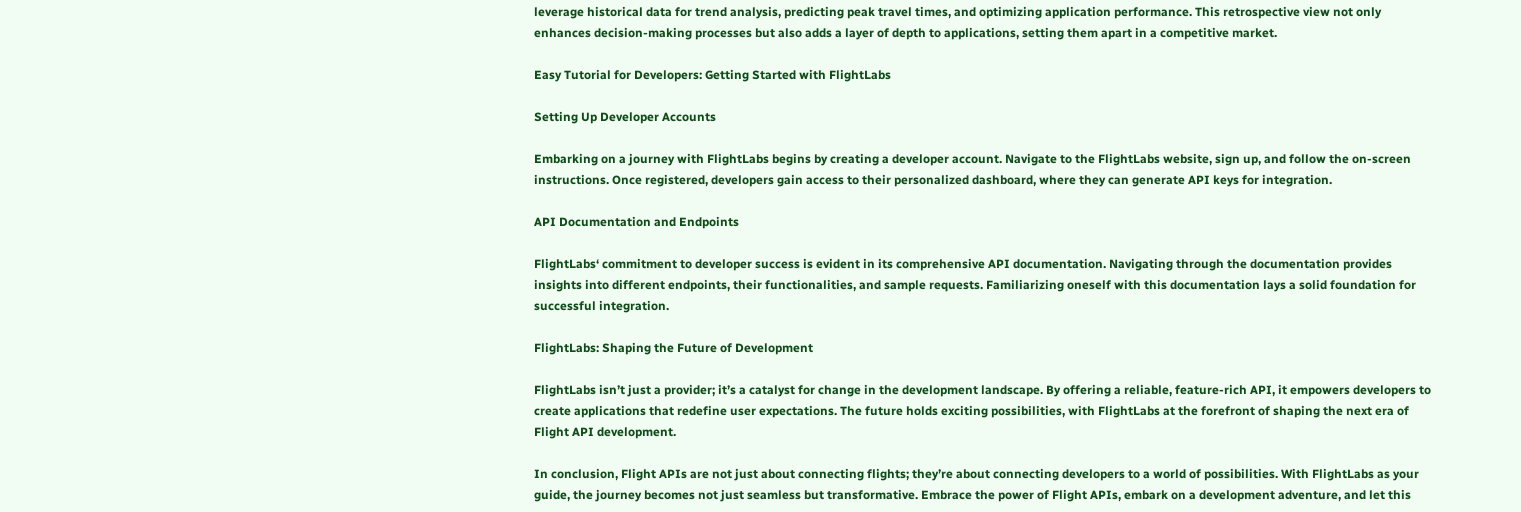leverage historical data for trend analysis, predicting peak travel times, and optimizing application performance. This retrospective view not only enhances decision-making processes but also adds a layer of depth to applications, setting them apart in a competitive market.

Easy Tutorial for Developers: Getting Started with FlightLabs

Setting Up Developer Accounts

Embarking on a journey with FlightLabs begins by creating a developer account. Navigate to the FlightLabs website, sign up, and follow the on-screen instructions. Once registered, developers gain access to their personalized dashboard, where they can generate API keys for integration.

API Documentation and Endpoints

FlightLabs‘ commitment to developer success is evident in its comprehensive API documentation. Navigating through the documentation provides insights into different endpoints, their functionalities, and sample requests. Familiarizing oneself with this documentation lays a solid foundation for successful integration.

FlightLabs: Shaping the Future of Development

FlightLabs isn’t just a provider; it’s a catalyst for change in the development landscape. By offering a reliable, feature-rich API, it empowers developers to create applications that redefine user expectations. The future holds exciting possibilities, with FlightLabs at the forefront of shaping the next era of Flight API development.

In conclusion, Flight APIs are not just about connecting flights; they’re about connecting developers to a world of possibilities. With FlightLabs as your guide, the journey becomes not just seamless but transformative. Embrace the power of Flight APIs, embark on a development adventure, and let this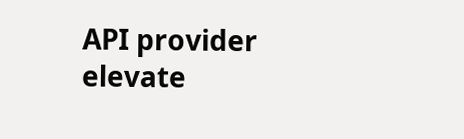API provider elevate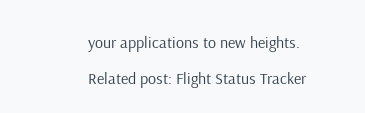your applications to new heights.

Related post: Flight Status Tracker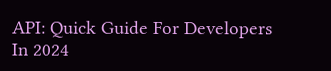API: Quick Guide For Developers In 2024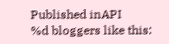Published inAPI
%d bloggers like this: